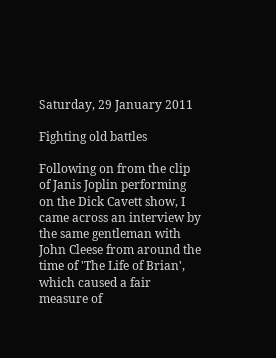Saturday, 29 January 2011

Fighting old battles

Following on from the clip of Janis Joplin performing on the Dick Cavett show, I came across an interview by the same gentleman with John Cleese from around the time of 'The Life of Brian', which caused a fair measure of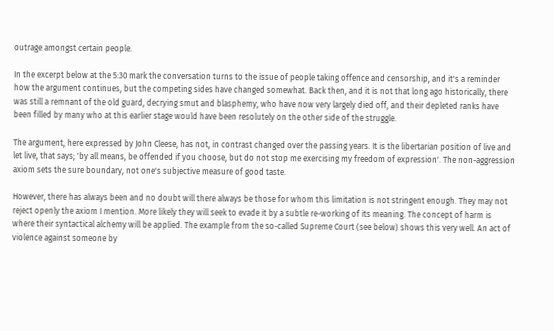outrage amongst certain people.

In the excerpt below at the 5:30 mark the conversation turns to the issue of people taking offence and censorship, and it's a reminder how the argument continues, but the competing sides have changed somewhat. Back then, and it is not that long ago historically, there was still a remnant of the old guard, decrying smut and blasphemy, who have now very largely died off, and their depleted ranks have been filled by many who at this earlier stage would have been resolutely on the other side of the struggle.

The argument, here expressed by John Cleese, has not, in contrast changed over the passing years. It is the libertarian position of live and let live, that says; 'by all means, be offended if you choose, but do not stop me exercising my freedom of expression'. The non-aggression axiom sets the sure boundary, not one's subjective measure of good taste.

However, there has always been and no doubt will there always be those for whom this limitation is not stringent enough. They may not reject openly the axiom I mention. More likely they will seek to evade it by a subtle re-working of its meaning. The concept of harm is where their syntactical alchemy will be applied. The example from the so-called Supreme Court (see below) shows this very well. An act of violence against someone by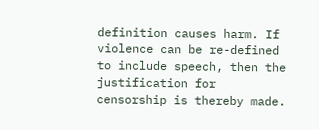definition causes harm. If violence can be re-defined to include speech, then the justification for censorship is thereby made.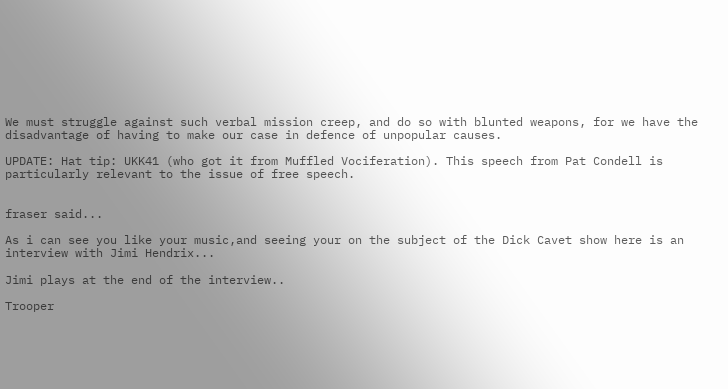We must struggle against such verbal mission creep, and do so with blunted weapons, for we have the disadvantage of having to make our case in defence of unpopular causes.

UPDATE: Hat tip: UKK41 (who got it from Muffled Vociferation). This speech from Pat Condell is particularly relevant to the issue of free speech.


fraser said...

As i can see you like your music,and seeing your on the subject of the Dick Cavet show here is an interview with Jimi Hendrix...

Jimi plays at the end of the interview..

Trooper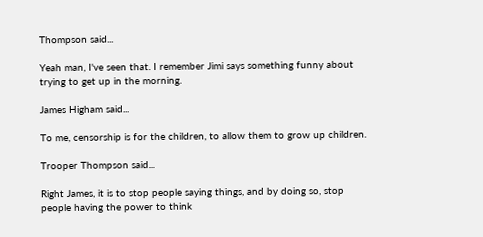Thompson said...

Yeah man, I've seen that. I remember Jimi says something funny about trying to get up in the morning.

James Higham said...

To me, censorship is for the children, to allow them to grow up children.

Trooper Thompson said...

Right James, it is to stop people saying things, and by doing so, stop people having the power to think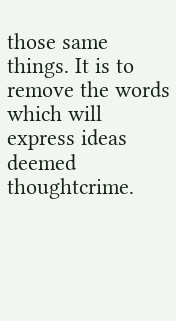those same things. It is to remove the words which will express ideas deemed thoughtcrime.